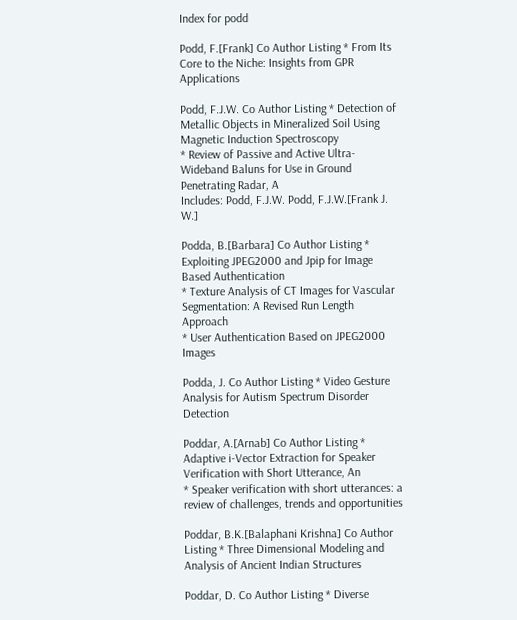Index for podd

Podd, F.[Frank] Co Author Listing * From Its Core to the Niche: Insights from GPR Applications

Podd, F.J.W. Co Author Listing * Detection of Metallic Objects in Mineralized Soil Using Magnetic Induction Spectroscopy
* Review of Passive and Active Ultra-Wideband Baluns for Use in Ground Penetrating Radar, A
Includes: Podd, F.J.W. Podd, F.J.W.[Frank J. W.]

Podda, B.[Barbara] Co Author Listing * Exploiting JPEG2000 and Jpip for Image Based Authentication
* Texture Analysis of CT Images for Vascular Segmentation: A Revised Run Length Approach
* User Authentication Based on JPEG2000 Images

Podda, J. Co Author Listing * Video Gesture Analysis for Autism Spectrum Disorder Detection

Poddar, A.[Arnab] Co Author Listing * Adaptive i-Vector Extraction for Speaker Verification with Short Utterance, An
* Speaker verification with short utterances: a review of challenges, trends and opportunities

Poddar, B.K.[Balaphani Krishna] Co Author Listing * Three Dimensional Modeling and Analysis of Ancient Indian Structures

Poddar, D. Co Author Listing * Diverse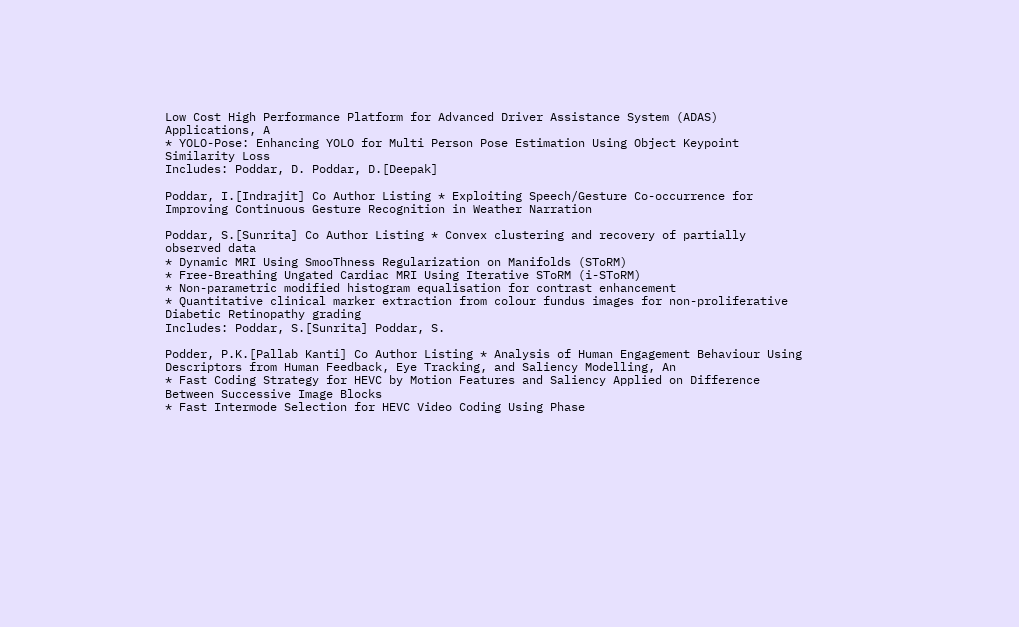Low Cost High Performance Platform for Advanced Driver Assistance System (ADAS) Applications, A
* YOLO-Pose: Enhancing YOLO for Multi Person Pose Estimation Using Object Keypoint Similarity Loss
Includes: Poddar, D. Poddar, D.[Deepak]

Poddar, I.[Indrajit] Co Author Listing * Exploiting Speech/Gesture Co-occurrence for Improving Continuous Gesture Recognition in Weather Narration

Poddar, S.[Sunrita] Co Author Listing * Convex clustering and recovery of partially observed data
* Dynamic MRI Using SmooThness Regularization on Manifolds (SToRM)
* Free-Breathing Ungated Cardiac MRI Using Iterative SToRM (i-SToRM)
* Non-parametric modified histogram equalisation for contrast enhancement
* Quantitative clinical marker extraction from colour fundus images for non-proliferative Diabetic Retinopathy grading
Includes: Poddar, S.[Sunrita] Poddar, S.

Podder, P.K.[Pallab Kanti] Co Author Listing * Analysis of Human Engagement Behaviour Using Descriptors from Human Feedback, Eye Tracking, and Saliency Modelling, An
* Fast Coding Strategy for HEVC by Motion Features and Saliency Applied on Difference Between Successive Image Blocks
* Fast Intermode Selection for HEVC Video Coding Using Phase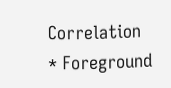Correlation
* Foreground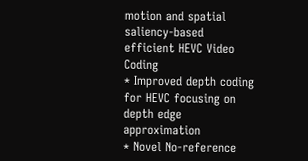motion and spatial saliency-based efficient HEVC Video Coding
* Improved depth coding for HEVC focusing on depth edge approximation
* Novel No-reference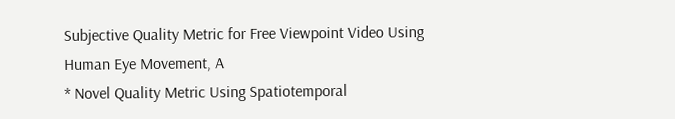Subjective Quality Metric for Free Viewpoint Video Using Human Eye Movement, A
* Novel Quality Metric Using Spatiotemporal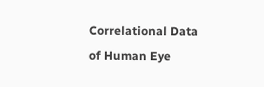Correlational Data of Human Eye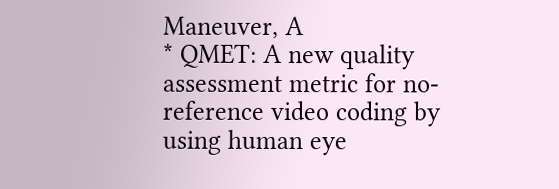Maneuver, A
* QMET: A new quality assessment metric for no-reference video coding by using human eye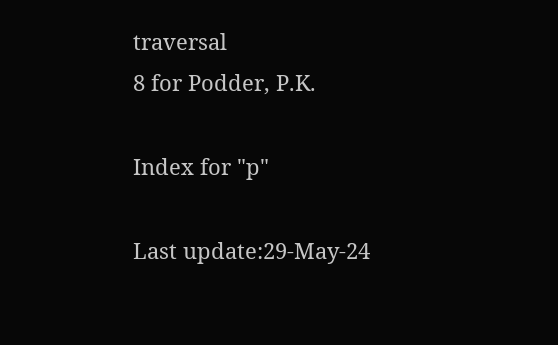traversal
8 for Podder, P.K.

Index for "p"

Last update:29-May-24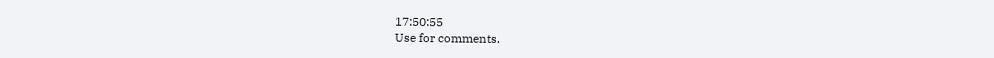17:50:55
Use for comments.